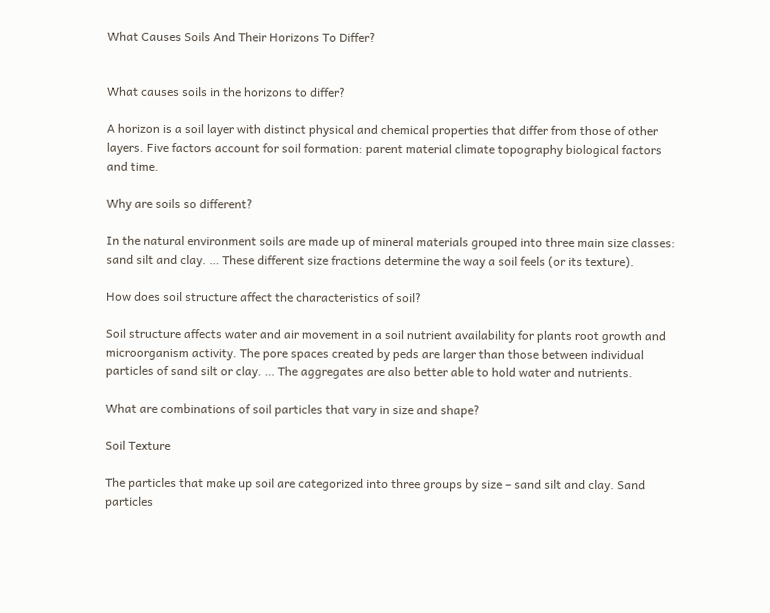What Causes Soils And Their Horizons To Differ?


What causes soils in the horizons to differ?

A horizon is a soil layer with distinct physical and chemical properties that differ from those of other layers. Five factors account for soil formation: parent material climate topography biological factors and time.

Why are soils so different?

In the natural environment soils are made up of mineral materials grouped into three main size classes: sand silt and clay. … These different size fractions determine the way a soil feels (or its texture).

How does soil structure affect the characteristics of soil?

Soil structure affects water and air movement in a soil nutrient availability for plants root growth and microorganism activity. The pore spaces created by peds are larger than those between individual particles of sand silt or clay. … The aggregates are also better able to hold water and nutrients.

What are combinations of soil particles that vary in size and shape?

Soil Texture

The particles that make up soil are categorized into three groups by size – sand silt and clay. Sand particles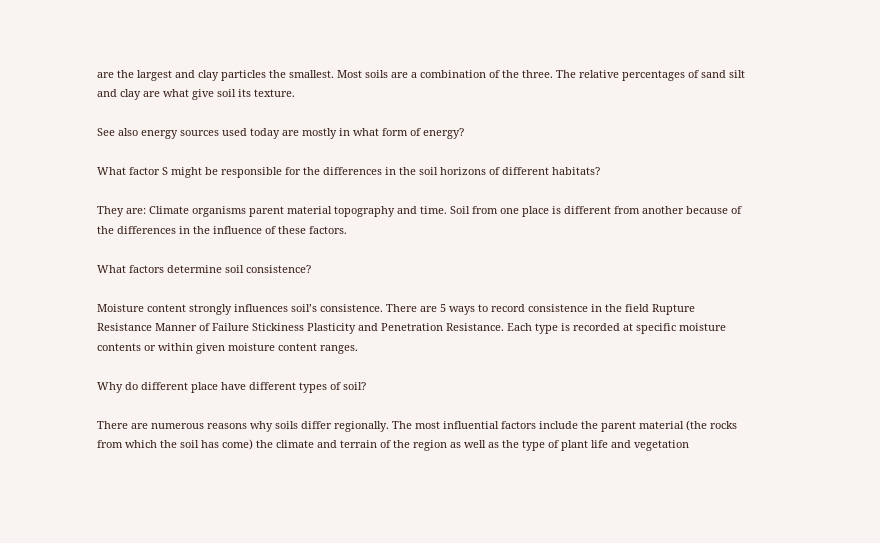are the largest and clay particles the smallest. Most soils are a combination of the three. The relative percentages of sand silt and clay are what give soil its texture.

See also energy sources used today are mostly in what form of energy?

What factor S might be responsible for the differences in the soil horizons of different habitats?

They are: Climate organisms parent material topography and time. Soil from one place is different from another because of the differences in the influence of these factors.

What factors determine soil consistence?

Moisture content strongly influences soil’s consistence. There are 5 ways to record consistence in the field Rupture Resistance Manner of Failure Stickiness Plasticity and Penetration Resistance. Each type is recorded at specific moisture contents or within given moisture content ranges.

Why do different place have different types of soil?

There are numerous reasons why soils differ regionally. The most influential factors include the parent material (the rocks from which the soil has come) the climate and terrain of the region as well as the type of plant life and vegetation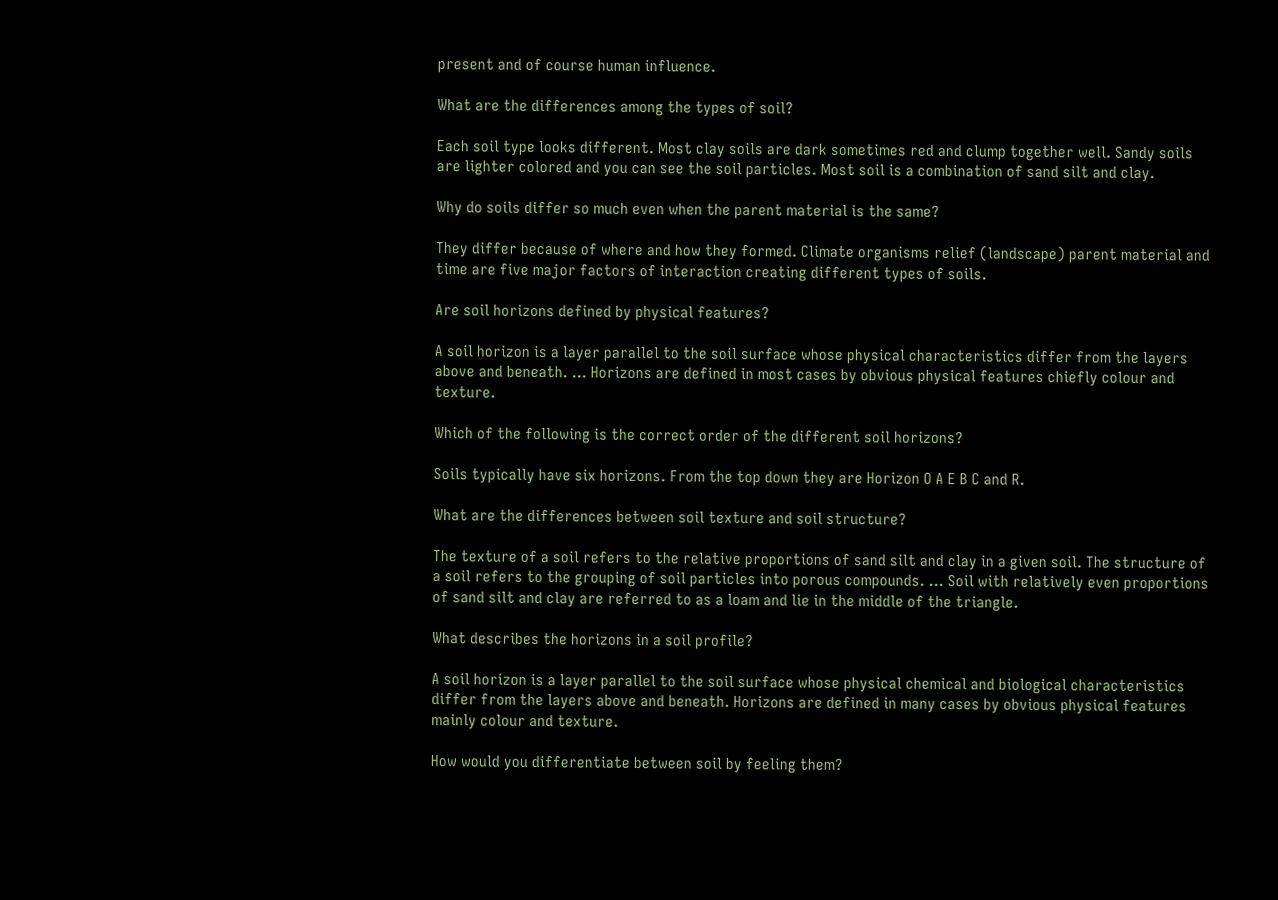present and of course human influence.

What are the differences among the types of soil?

Each soil type looks different. Most clay soils are dark sometimes red and clump together well. Sandy soils are lighter colored and you can see the soil particles. Most soil is a combination of sand silt and clay.

Why do soils differ so much even when the parent material is the same?

They differ because of where and how they formed. Climate organisms relief (landscape) parent material and time are five major factors of interaction creating different types of soils.

Are soil horizons defined by physical features?

A soil horizon is a layer parallel to the soil surface whose physical characteristics differ from the layers above and beneath. … Horizons are defined in most cases by obvious physical features chiefly colour and texture.

Which of the following is the correct order of the different soil horizons?

Soils typically have six horizons. From the top down they are Horizon O A E B C and R.

What are the differences between soil texture and soil structure?

The texture of a soil refers to the relative proportions of sand silt and clay in a given soil. The structure of a soil refers to the grouping of soil particles into porous compounds. … Soil with relatively even proportions of sand silt and clay are referred to as a loam and lie in the middle of the triangle.

What describes the horizons in a soil profile?

A soil horizon is a layer parallel to the soil surface whose physical chemical and biological characteristics differ from the layers above and beneath. Horizons are defined in many cases by obvious physical features mainly colour and texture.

How would you differentiate between soil by feeling them?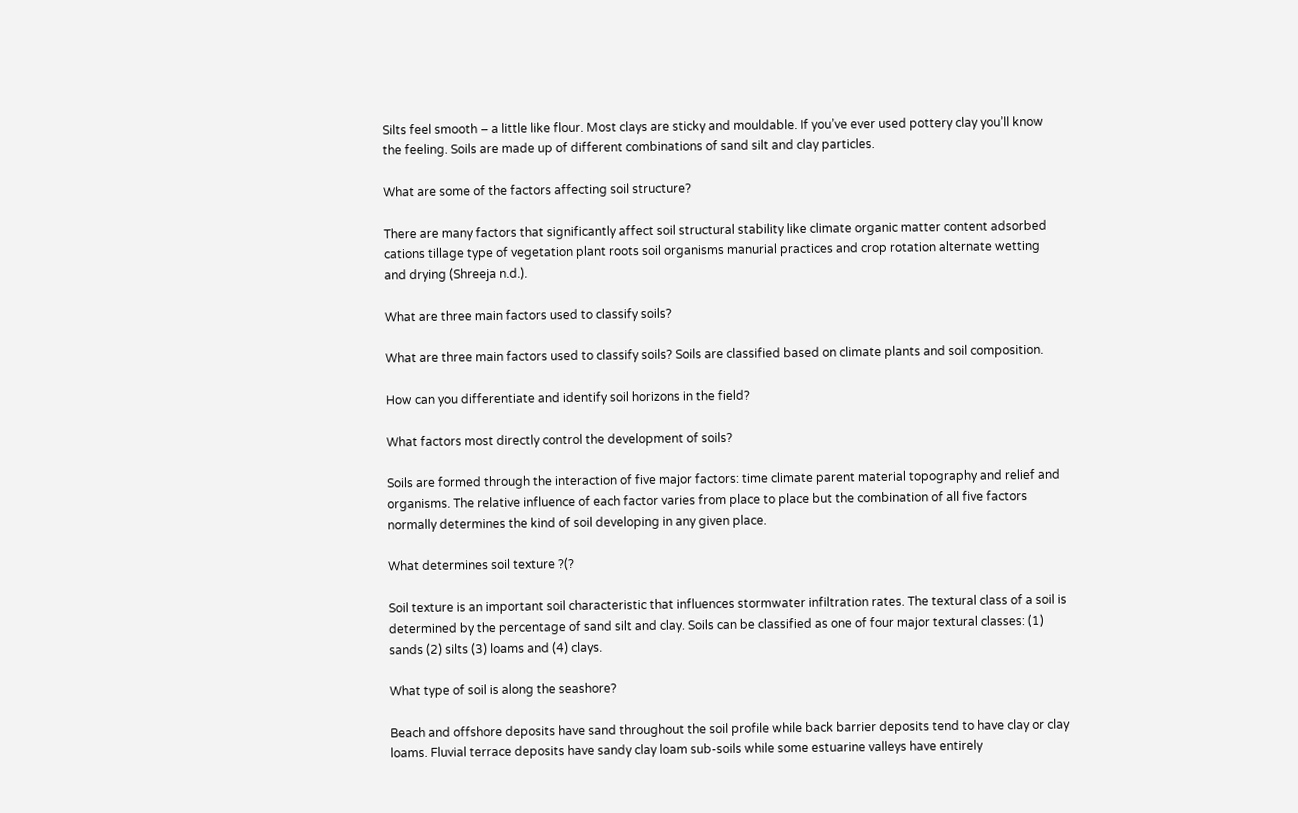Silts feel smooth – a little like flour. Most clays are sticky and mouldable. If you’ve ever used pottery clay you’ll know the feeling. Soils are made up of different combinations of sand silt and clay particles.

What are some of the factors affecting soil structure?

There are many factors that significantly affect soil structural stability like climate organic matter content adsorbed cations tillage type of vegetation plant roots soil organisms manurial practices and crop rotation alternate wetting and drying (Shreeja n.d.).

What are three main factors used to classify soils?

What are three main factors used to classify soils? Soils are classified based on climate plants and soil composition.

How can you differentiate and identify soil horizons in the field?

What factors most directly control the development of soils?

Soils are formed through the interaction of five major factors: time climate parent material topography and relief and organisms. The relative influence of each factor varies from place to place but the combination of all five factors normally determines the kind of soil developing in any given place.

What determines soil texture ?(?

Soil texture is an important soil characteristic that influences stormwater infiltration rates. The textural class of a soil is determined by the percentage of sand silt and clay. Soils can be classified as one of four major textural classes: (1) sands (2) silts (3) loams and (4) clays.

What type of soil is along the seashore?

Beach and offshore deposits have sand throughout the soil profile while back barrier deposits tend to have clay or clay loams. Fluvial terrace deposits have sandy clay loam sub-soils while some estuarine valleys have entirely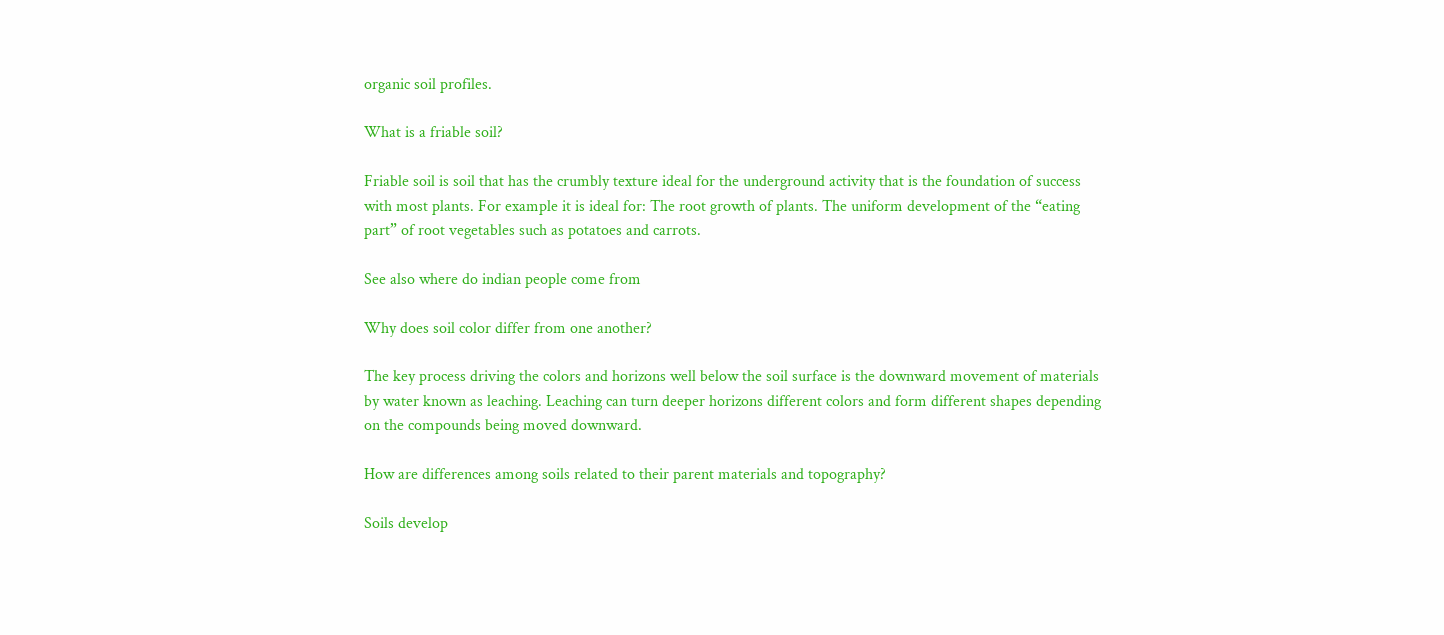organic soil profiles.

What is a friable soil?

Friable soil is soil that has the crumbly texture ideal for the underground activity that is the foundation of success with most plants. For example it is ideal for: The root growth of plants. The uniform development of the “eating part” of root vegetables such as potatoes and carrots.

See also where do indian people come from

Why does soil color differ from one another?

The key process driving the colors and horizons well below the soil surface is the downward movement of materials by water known as leaching. Leaching can turn deeper horizons different colors and form different shapes depending on the compounds being moved downward.

How are differences among soils related to their parent materials and topography?

Soils develop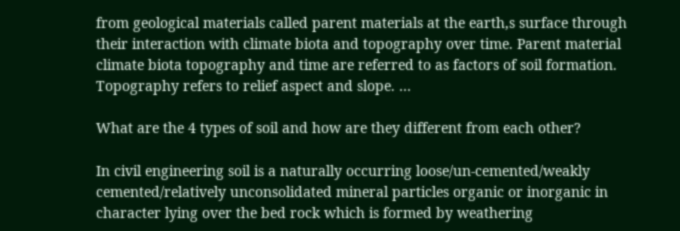from geological materials called parent materials at the earth‚s surface through their interaction with climate biota and topography over time. Parent material climate biota topography and time are referred to as factors of soil formation. Topography refers to relief aspect and slope. …

What are the 4 types of soil and how are they different from each other?

In civil engineering soil is a naturally occurring loose/un-cemented/weakly cemented/relatively unconsolidated mineral particles organic or inorganic in character lying over the bed rock which is formed by weathering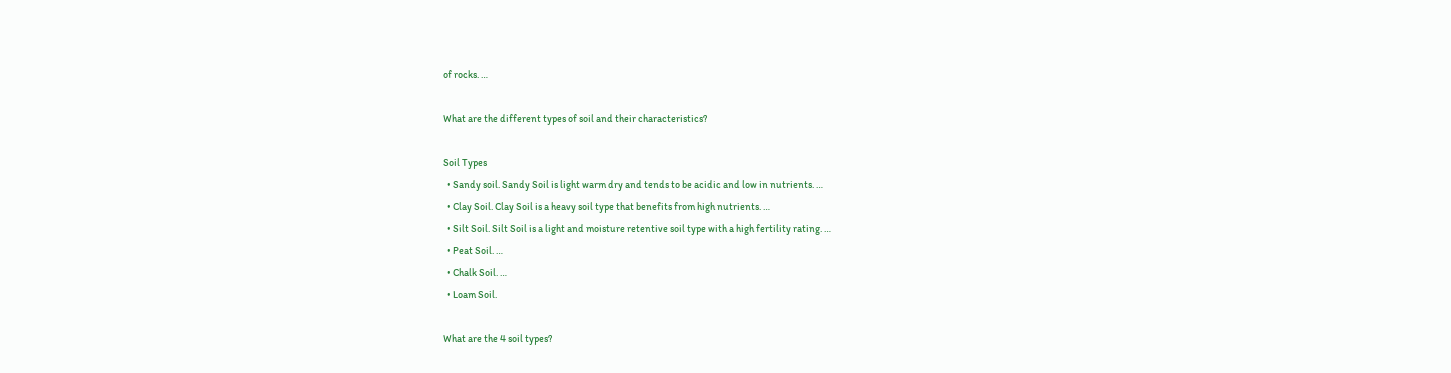of rocks. …

What are the different types of soil and their characteristics?

Soil Types
  • Sandy soil. Sandy Soil is light warm dry and tends to be acidic and low in nutrients. …
  • Clay Soil. Clay Soil is a heavy soil type that benefits from high nutrients. …
  • Silt Soil. Silt Soil is a light and moisture retentive soil type with a high fertility rating. …
  • Peat Soil. …
  • Chalk Soil. …
  • Loam Soil.

What are the 4 soil types?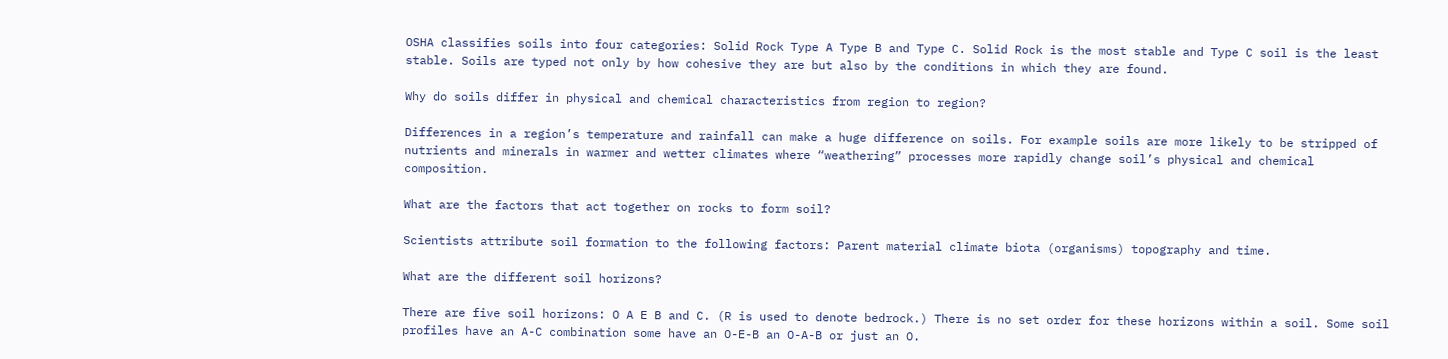OSHA classifies soils into four categories: Solid Rock Type A Type B and Type C. Solid Rock is the most stable and Type C soil is the least stable. Soils are typed not only by how cohesive they are but also by the conditions in which they are found.

Why do soils differ in physical and chemical characteristics from region to region?

Differences in a region’s temperature and rainfall can make a huge difference on soils. For example soils are more likely to be stripped of nutrients and minerals in warmer and wetter climates where “weathering” processes more rapidly change soil’s physical and chemical composition.

What are the factors that act together on rocks to form soil?

Scientists attribute soil formation to the following factors: Parent material climate biota (organisms) topography and time.

What are the different soil horizons?

There are five soil horizons: O A E B and C. (R is used to denote bedrock.) There is no set order for these horizons within a soil. Some soil profiles have an A-C combination some have an O-E-B an O-A-B or just an O.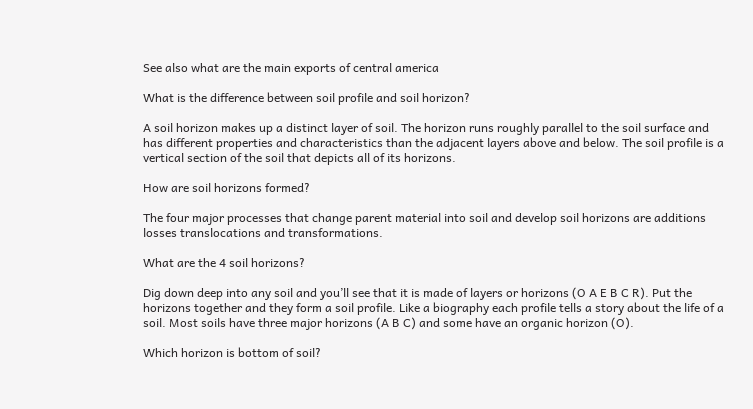See also what are the main exports of central america

What is the difference between soil profile and soil horizon?

A soil horizon makes up a distinct layer of soil. The horizon runs roughly parallel to the soil surface and has different properties and characteristics than the adjacent layers above and below. The soil profile is a vertical section of the soil that depicts all of its horizons.

How are soil horizons formed?

The four major processes that change parent material into soil and develop soil horizons are additions losses translocations and transformations.

What are the 4 soil horizons?

Dig down deep into any soil and you’ll see that it is made of layers or horizons (O A E B C R). Put the horizons together and they form a soil profile. Like a biography each profile tells a story about the life of a soil. Most soils have three major horizons (A B C) and some have an organic horizon (O).

Which horizon is bottom of soil?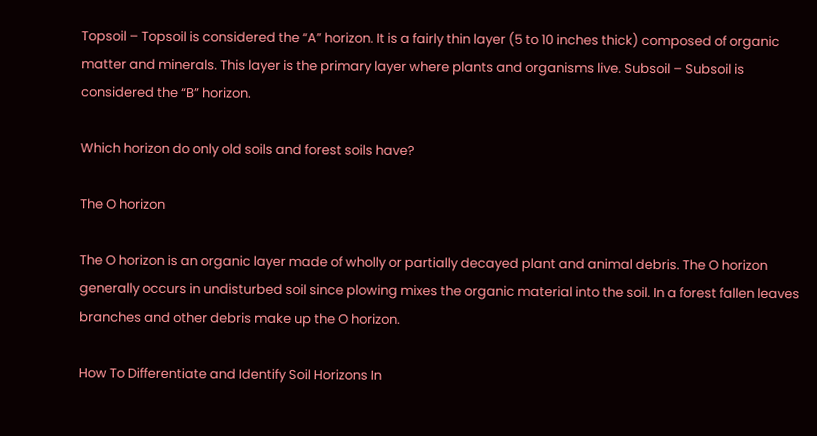Topsoil – Topsoil is considered the “A” horizon. It is a fairly thin layer (5 to 10 inches thick) composed of organic matter and minerals. This layer is the primary layer where plants and organisms live. Subsoil – Subsoil is considered the “B” horizon.

Which horizon do only old soils and forest soils have?

The O horizon

The O horizon is an organic layer made of wholly or partially decayed plant and animal debris. The O horizon generally occurs in undisturbed soil since plowing mixes the organic material into the soil. In a forest fallen leaves branches and other debris make up the O horizon.

How To Differentiate and Identify Soil Horizons In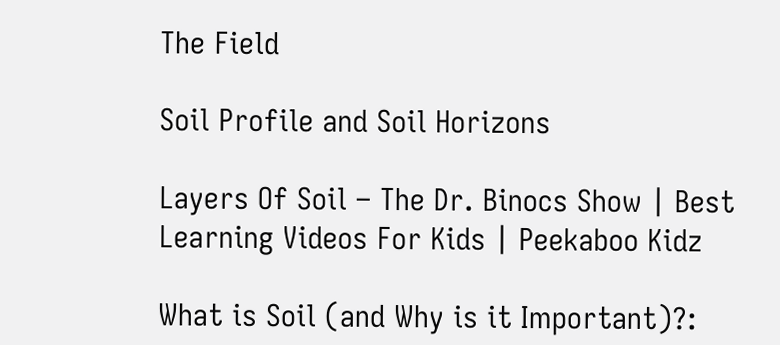The Field

Soil Profile and Soil Horizons

Layers Of Soil – The Dr. Binocs Show | Best Learning Videos For Kids | Peekaboo Kidz

What is Soil (and Why is it Important)?: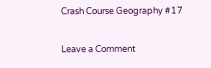Crash Course Geography #17

Leave a Comment